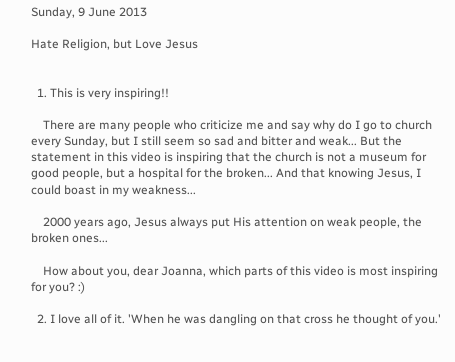Sunday, 9 June 2013

Hate Religion, but Love Jesus


  1. This is very inspiring!!

    There are many people who criticize me and say why do I go to church every Sunday, but I still seem so sad and bitter and weak... But the statement in this video is inspiring that the church is not a museum for good people, but a hospital for the broken... And that knowing Jesus, I could boast in my weakness...

    2000 years ago, Jesus always put His attention on weak people, the broken ones...

    How about you, dear Joanna, which parts of this video is most inspiring for you? :)

  2. I love all of it. 'When he was dangling on that cross he thought of you.'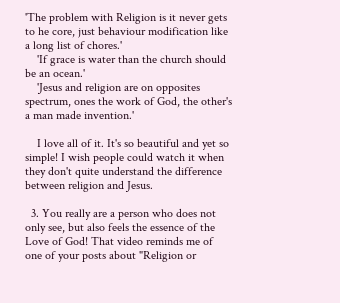'The problem with Religion is it never gets to he core, just behaviour modification like a long list of chores.'
    'If grace is water than the church should be an ocean.'
    'Jesus and religion are on opposites spectrum, ones the work of God, the other's a man made invention.'

    I love all of it. It's so beautiful and yet so simple! I wish people could watch it when they don't quite understand the difference between religion and Jesus.

  3. You really are a person who does not only see, but also feels the essence of the Love of God! That video reminds me of one of your posts about "Religion or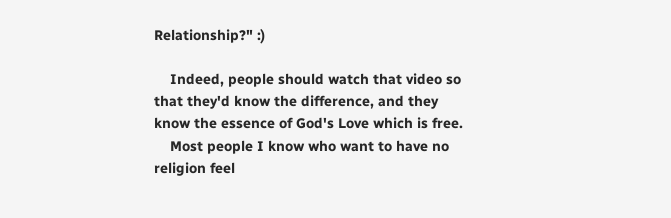Relationship?" :)

    Indeed, people should watch that video so that they'd know the difference, and they know the essence of God's Love which is free.
    Most people I know who want to have no religion feel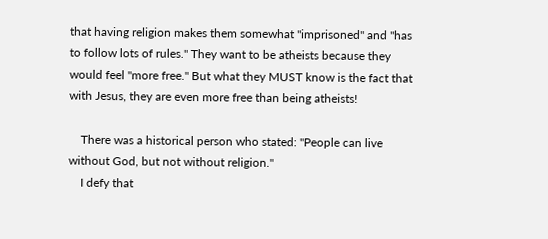that having religion makes them somewhat "imprisoned" and "has to follow lots of rules." They want to be atheists because they would feel "more free." But what they MUST know is the fact that with Jesus, they are even more free than being atheists!

    There was a historical person who stated: "People can live without God, but not without religion."
    I defy that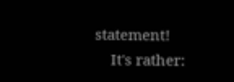statement!
    It's rather: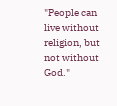"People can live without religion, but not without God."